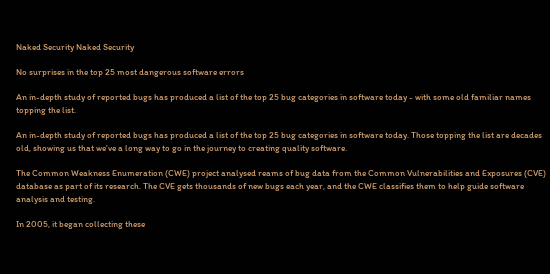Naked Security Naked Security

No surprises in the top 25 most dangerous software errors

An in-depth study of reported bugs has produced a list of the top 25 bug categories in software today - with some old familiar names topping the list.

An in-depth study of reported bugs has produced a list of the top 25 bug categories in software today. Those topping the list are decades old, showing us that we’ve a long way to go in the journey to creating quality software.

The Common Weakness Enumeration (CWE) project analysed reams of bug data from the Common Vulnerabilities and Exposures (CVE) database as part of its research. The CVE gets thousands of new bugs each year, and the CWE classifies them to help guide software analysis and testing.

In 2005, it began collecting these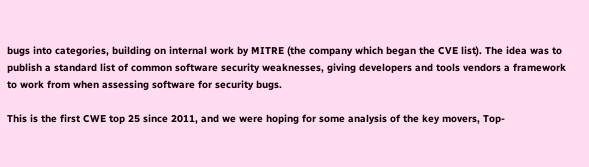bugs into categories, building on internal work by MITRE (the company which began the CVE list). The idea was to publish a standard list of common software security weaknesses, giving developers and tools vendors a framework to work from when assessing software for security bugs.

This is the first CWE top 25 since 2011, and we were hoping for some analysis of the key movers, Top-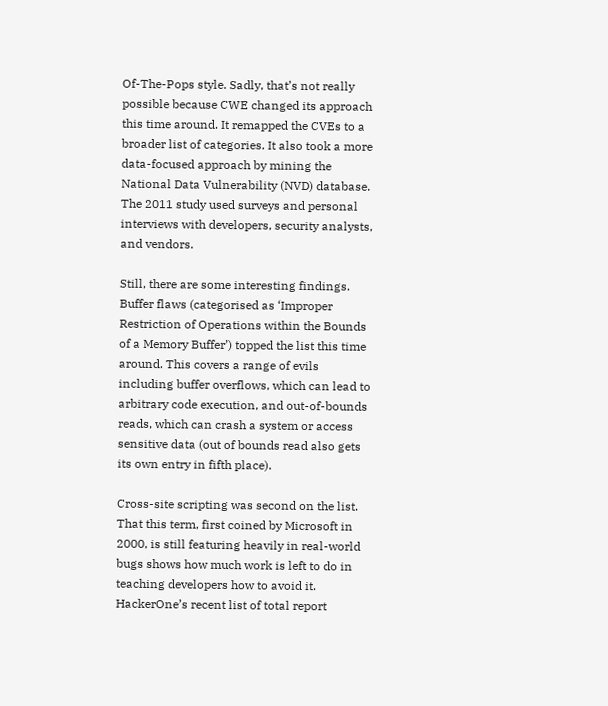Of-The-Pops style. Sadly, that’s not really possible because CWE changed its approach this time around. It remapped the CVEs to a broader list of categories. It also took a more data-focused approach by mining the National Data Vulnerability (NVD) database. The 2011 study used surveys and personal interviews with developers, security analysts, and vendors.

Still, there are some interesting findings. Buffer flaws (categorised as ‘Improper Restriction of Operations within the Bounds of a Memory Buffer’) topped the list this time around. This covers a range of evils including buffer overflows, which can lead to arbitrary code execution, and out-of-bounds reads, which can crash a system or access sensitive data (out of bounds read also gets its own entry in fifth place).

Cross-site scripting was second on the list. That this term, first coined by Microsoft in 2000, is still featuring heavily in real-world bugs shows how much work is left to do in teaching developers how to avoid it. HackerOne’s recent list of total report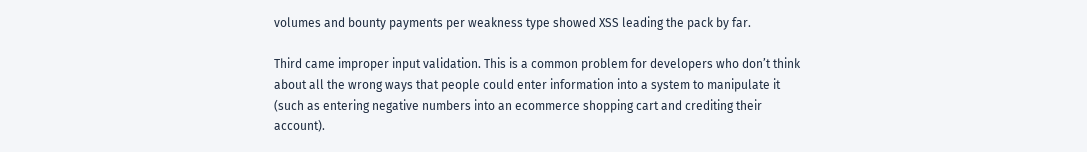volumes and bounty payments per weakness type showed XSS leading the pack by far.

Third came improper input validation. This is a common problem for developers who don’t think about all the wrong ways that people could enter information into a system to manipulate it (such as entering negative numbers into an ecommerce shopping cart and crediting their account).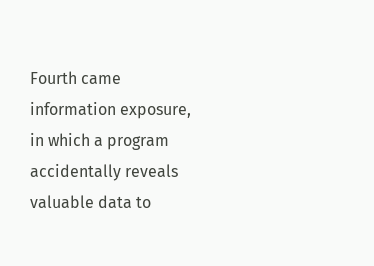Fourth came information exposure, in which a program accidentally reveals valuable data to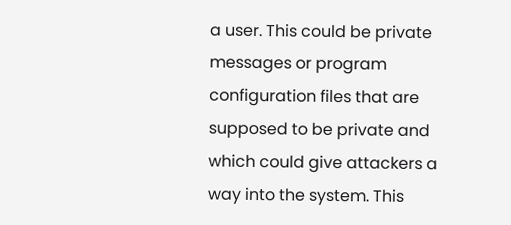a user. This could be private messages or program configuration files that are supposed to be private and which could give attackers a way into the system. This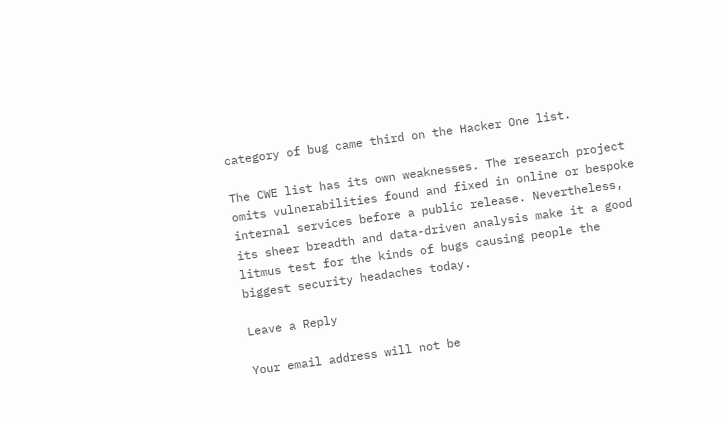category of bug came third on the Hacker One list.

The CWE list has its own weaknesses. The research project omits vulnerabilities found and fixed in online or bespoke internal services before a public release. Nevertheless, its sheer breadth and data-driven analysis make it a good litmus test for the kinds of bugs causing people the biggest security headaches today.

Leave a Reply

Your email address will not be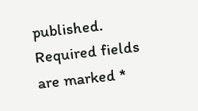published. Required fields are marked *